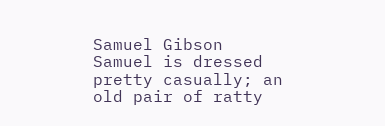Samuel Gibson
Samuel is dressed pretty casually; an old pair of ratty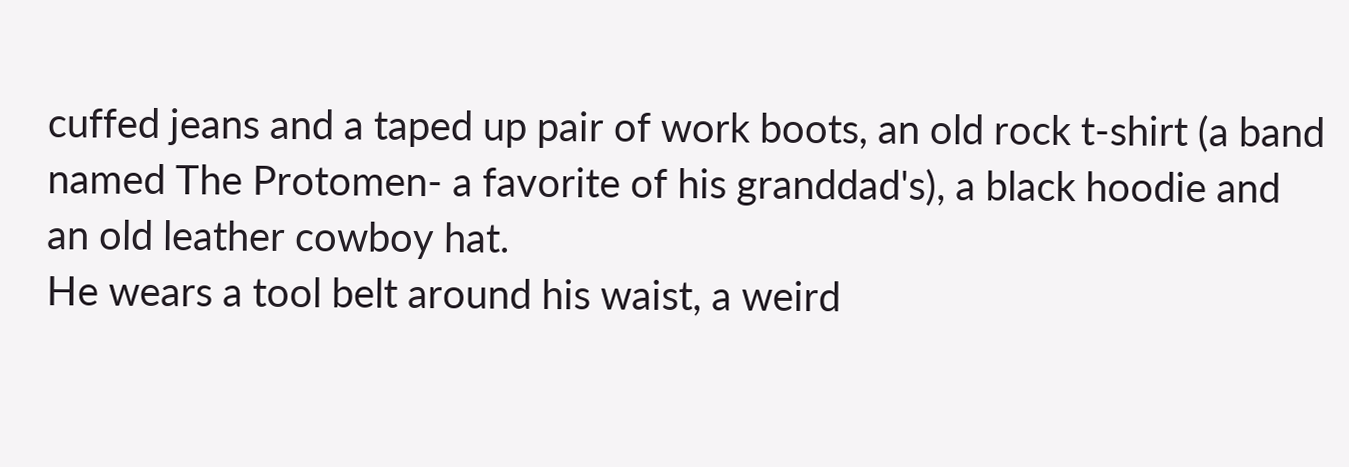cuffed jeans and a taped up pair of work boots, an old rock t-shirt (a band named The Protomen- a favorite of his granddad's), a black hoodie and an old leather cowboy hat.
He wears a tool belt around his waist, a weird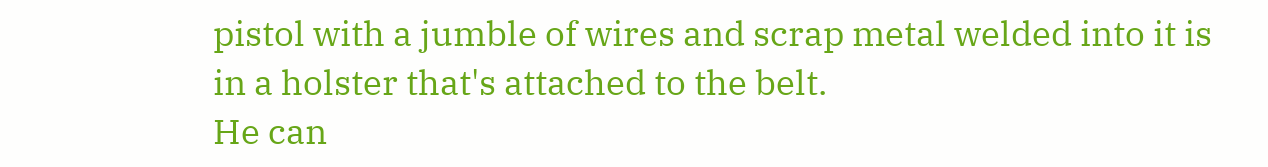pistol with a jumble of wires and scrap metal welded into it is in a holster that's attached to the belt.
He can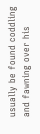usually be found coddling and fawning over his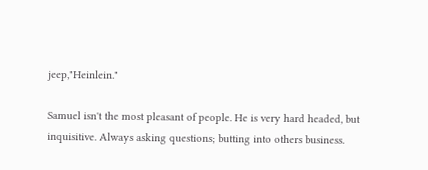jeep,"Heinlein."

Samuel isn't the most pleasant of people. He is very hard headed, but inquisitive. Always asking questions; butting into others business.